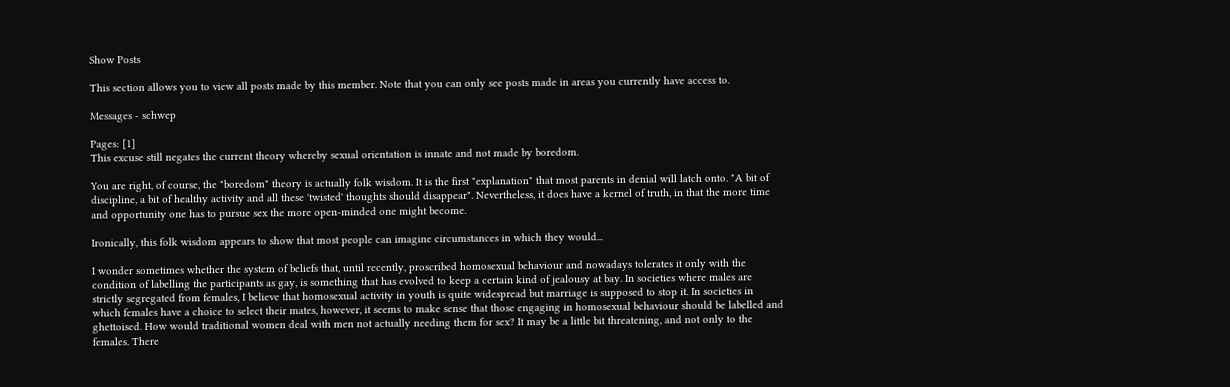Show Posts

This section allows you to view all posts made by this member. Note that you can only see posts made in areas you currently have access to.

Messages - schwep

Pages: [1]
This excuse still negates the current theory whereby sexual orientation is innate and not made by boredom.

You are right, of course, the "boredom" theory is actually folk wisdom. It is the first "explanation" that most parents in denial will latch onto. "A bit of discipline, a bit of healthy activity and all these 'twisted' thoughts should disappear". Nevertheless, it does have a kernel of truth, in that the more time and opportunity one has to pursue sex the more open-minded one might become.

Ironically, this folk wisdom appears to show that most people can imagine circumstances in which they would...

I wonder sometimes whether the system of beliefs that, until recently, proscribed homosexual behaviour and nowadays tolerates it only with the condition of labelling the participants as gay, is something that has evolved to keep a certain kind of jealousy at bay. In societies where males are strictly segregated from females, I believe that homosexual activity in youth is quite widespread but marriage is supposed to stop it. In societies in which females have a choice to select their mates, however, it seems to make sense that those engaging in homosexual behaviour should be labelled and ghettoised. How would traditional women deal with men not actually needing them for sex? It may be a little bit threatening, and not only to the females. There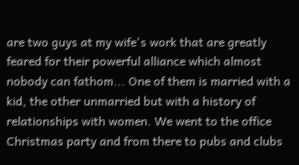are two guys at my wife's work that are greatly feared for their powerful alliance which almost nobody can fathom... One of them is married with a kid, the other unmarried but with a history of relationships with women. We went to the office Christmas party and from there to pubs and clubs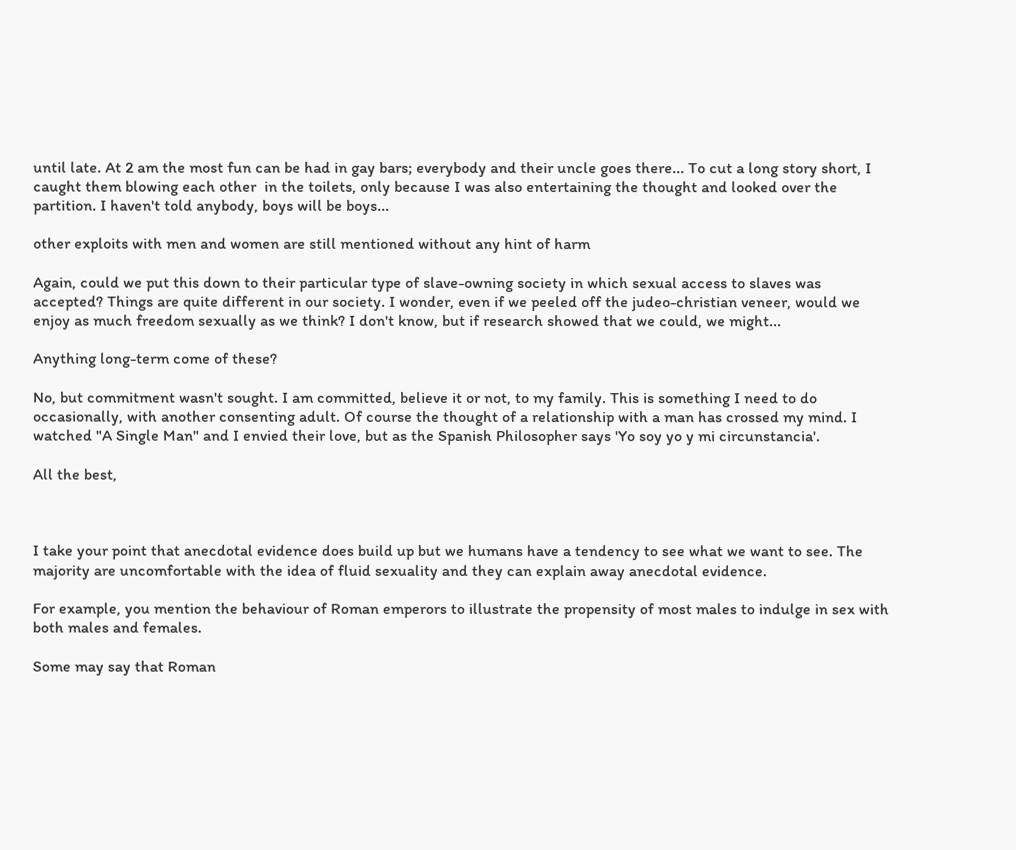until late. At 2 am the most fun can be had in gay bars; everybody and their uncle goes there... To cut a long story short, I caught them blowing each other  in the toilets, only because I was also entertaining the thought and looked over the partition. I haven't told anybody, boys will be boys...

other exploits with men and women are still mentioned without any hint of harm

Again, could we put this down to their particular type of slave-owning society in which sexual access to slaves was accepted? Things are quite different in our society. I wonder, even if we peeled off the judeo-christian veneer, would we enjoy as much freedom sexually as we think? I don't know, but if research showed that we could, we might...

Anything long-term come of these?

No, but commitment wasn't sought. I am committed, believe it or not, to my family. This is something I need to do occasionally, with another consenting adult. Of course the thought of a relationship with a man has crossed my mind. I watched "A Single Man" and I envied their love, but as the Spanish Philosopher says 'Yo soy yo y mi circunstancia'.

All the best,



I take your point that anecdotal evidence does build up but we humans have a tendency to see what we want to see. The majority are uncomfortable with the idea of fluid sexuality and they can explain away anecdotal evidence.

For example, you mention the behaviour of Roman emperors to illustrate the propensity of most males to indulge in sex with both males and females.

Some may say that Roman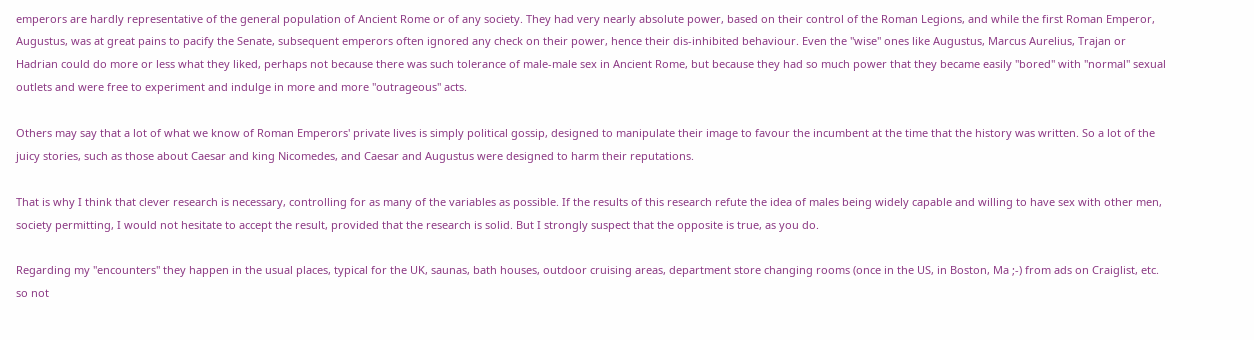emperors are hardly representative of the general population of Ancient Rome or of any society. They had very nearly absolute power, based on their control of the Roman Legions, and while the first Roman Emperor, Augustus, was at great pains to pacify the Senate, subsequent emperors often ignored any check on their power, hence their dis-inhibited behaviour. Even the "wise" ones like Augustus, Marcus Aurelius, Trajan or Hadrian could do more or less what they liked, perhaps not because there was such tolerance of male-male sex in Ancient Rome, but because they had so much power that they became easily "bored" with "normal" sexual outlets and were free to experiment and indulge in more and more "outrageous" acts.

Others may say that a lot of what we know of Roman Emperors' private lives is simply political gossip, designed to manipulate their image to favour the incumbent at the time that the history was written. So a lot of the juicy stories, such as those about Caesar and king Nicomedes, and Caesar and Augustus were designed to harm their reputations.

That is why I think that clever research is necessary, controlling for as many of the variables as possible. If the results of this research refute the idea of males being widely capable and willing to have sex with other men, society permitting, I would not hesitate to accept the result, provided that the research is solid. But I strongly suspect that the opposite is true, as you do.

Regarding my "encounters" they happen in the usual places, typical for the UK, saunas, bath houses, outdoor cruising areas, department store changing rooms (once in the US, in Boston, Ma ;-) from ads on Craiglist, etc. so not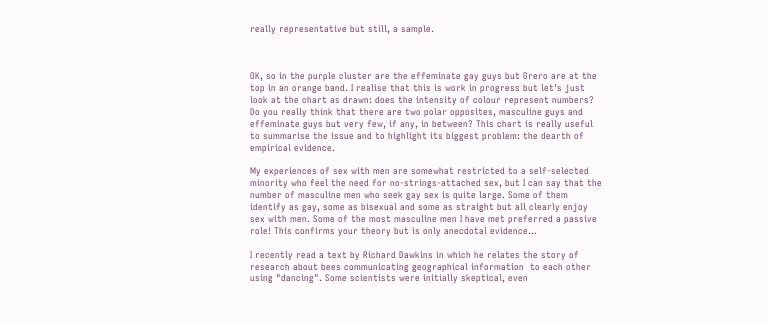really representative but still, a sample.



OK, so in the purple cluster are the effeminate gay guys but Grero are at the top in an orange band. I realise that this is work in progress but let's just look at the chart as drawn: does the intensity of colour represent numbers? Do you really think that there are two polar opposites, masculine guys and effeminate guys but very few, if any, in between? This chart is really useful to summarise the issue and to highlight its biggest problem: the dearth of empirical evidence.

My experiences of sex with men are somewhat restricted to a self-selected minority who feel the need for no-strings-attached sex, but I can say that the number of masculine men who seek gay sex is quite large. Some of them identify as gay, some as bisexual and some as straight but all clearly enjoy sex with men. Some of the most masculine men I have met preferred a passive role! This confirms your theory but is only anecdotal evidence...

I recently read a text by Richard Dawkins in which he relates the story of research about bees communicating geographical information  to each other using "dancing". Some scientists were initially skeptical, even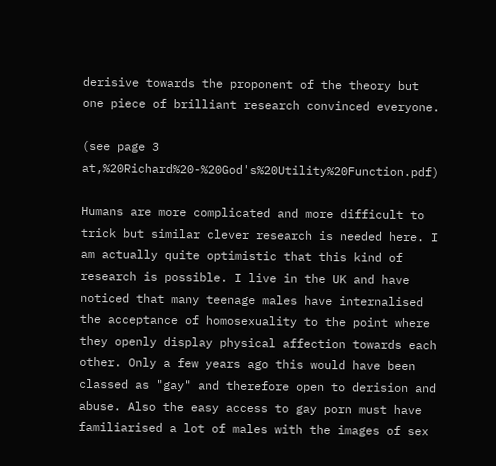derisive towards the proponent of the theory but one piece of brilliant research convinced everyone.

(see page 3 at,%20Richard%20-%20God's%20Utility%20Function.pdf)

Humans are more complicated and more difficult to trick but similar clever research is needed here. I am actually quite optimistic that this kind of research is possible. I live in the UK and have noticed that many teenage males have internalised the acceptance of homosexuality to the point where they openly display physical affection towards each other. Only a few years ago this would have been classed as "gay" and therefore open to derision and abuse. Also the easy access to gay porn must have familiarised a lot of males with the images of sex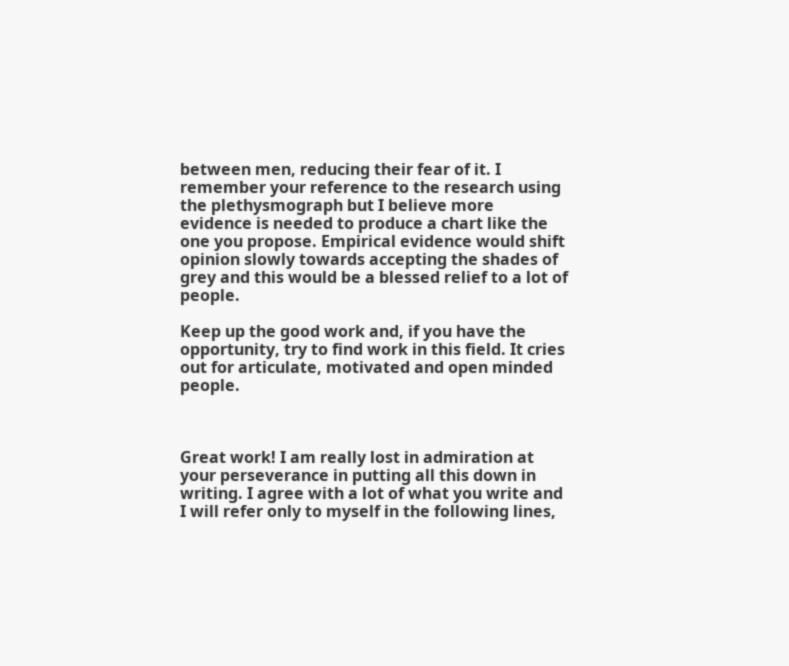between men, reducing their fear of it. I remember your reference to the research using the plethysmograph but I believe more evidence is needed to produce a chart like the one you propose. Empirical evidence would shift opinion slowly towards accepting the shades of grey and this would be a blessed relief to a lot of people.

Keep up the good work and, if you have the opportunity, try to find work in this field. It cries out for articulate, motivated and open minded people.



Great work! I am really lost in admiration at your perseverance in putting all this down in writing. I agree with a lot of what you write and I will refer only to myself in the following lines,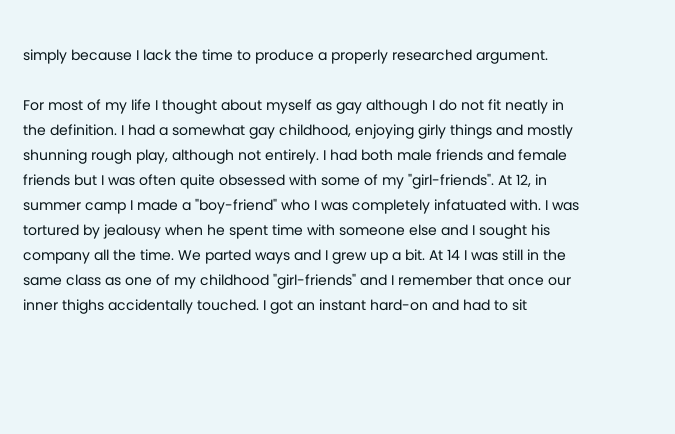simply because I lack the time to produce a properly researched argument.

For most of my life I thought about myself as gay although I do not fit neatly in the definition. I had a somewhat gay childhood, enjoying girly things and mostly shunning rough play, although not entirely. I had both male friends and female friends but I was often quite obsessed with some of my "girl-friends". At 12, in summer camp I made a "boy-friend" who I was completely infatuated with. I was tortured by jealousy when he spent time with someone else and I sought his company all the time. We parted ways and I grew up a bit. At 14 I was still in the same class as one of my childhood "girl-friends" and I remember that once our inner thighs accidentally touched. I got an instant hard-on and had to sit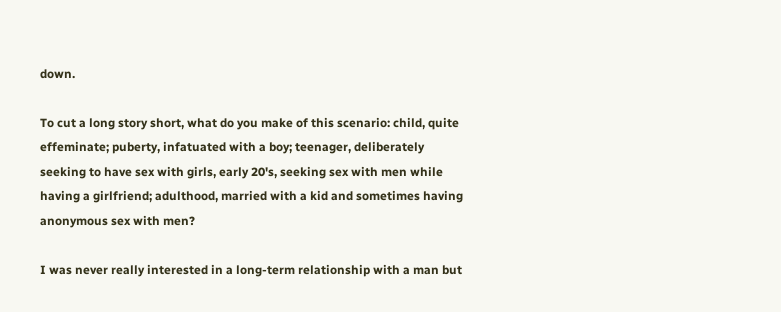down.

To cut a long story short, what do you make of this scenario: child, quite effeminate; puberty, infatuated with a boy; teenager, deliberately seeking to have sex with girls, early 20's, seeking sex with men while having a girlfriend; adulthood, married with a kid and sometimes having anonymous sex with men?

I was never really interested in a long-term relationship with a man but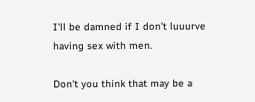I'll be damned if I don't luuurve having sex with men.

Don't you think that may be a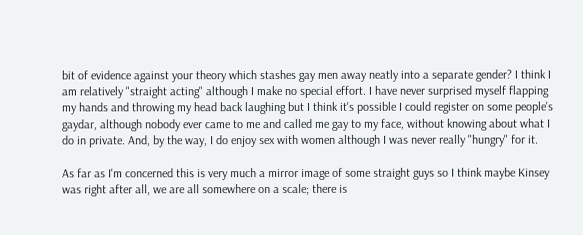bit of evidence against your theory which stashes gay men away neatly into a separate gender? I think I am relatively "straight acting" although I make no special effort. I have never surprised myself flapping my hands and throwing my head back laughing but I think it's possible I could register on some people's gaydar, although nobody ever came to me and called me gay to my face, without knowing about what I do in private. And, by the way, I do enjoy sex with women although I was never really "hungry" for it.

As far as I'm concerned this is very much a mirror image of some straight guys so I think maybe Kinsey was right after all, we are all somewhere on a scale; there is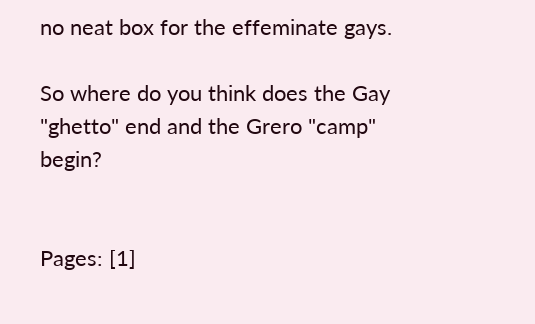no neat box for the effeminate gays.

So where do you think does the Gay "ghetto" end and the Grero "camp" begin?


Pages: [1]